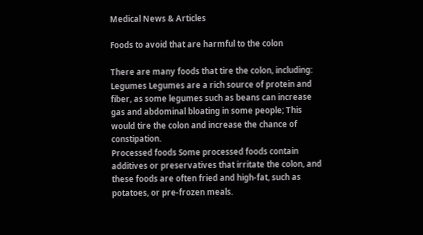Medical News & Articles

Foods to avoid that are harmful to the colon

There are many foods that tire the colon, including:
Legumes Legumes are a rich source of protein and fiber, as some legumes such as beans can increase gas and abdominal bloating in some people; This would tire the colon and increase the chance of constipation.
Processed foods Some processed foods contain additives or preservatives that irritate the colon, and these foods are often fried and high-fat, such as potatoes, or pre-frozen meals.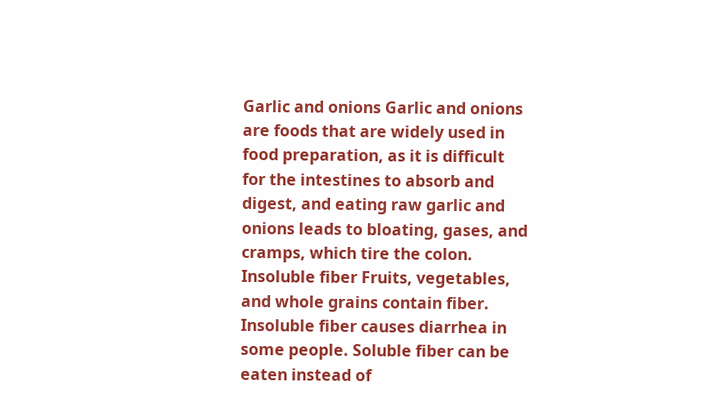Garlic and onions Garlic and onions are foods that are widely used in food preparation, as it is difficult for the intestines to absorb and digest, and eating raw garlic and onions leads to bloating, gases, and cramps, which tire the colon.
Insoluble fiber Fruits, vegetables, and whole grains contain fiber. Insoluble fiber causes diarrhea in some people. Soluble fiber can be eaten instead of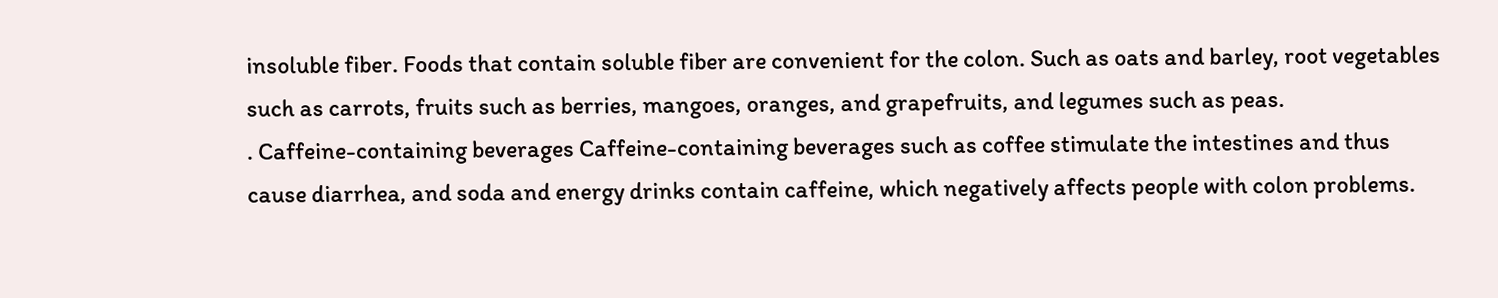insoluble fiber. Foods that contain soluble fiber are convenient for the colon. Such as oats and barley, root vegetables such as carrots, fruits such as berries, mangoes, oranges, and grapefruits, and legumes such as peas.
. Caffeine-containing beverages Caffeine-containing beverages such as coffee stimulate the intestines and thus cause diarrhea, and soda and energy drinks contain caffeine, which negatively affects people with colon problems.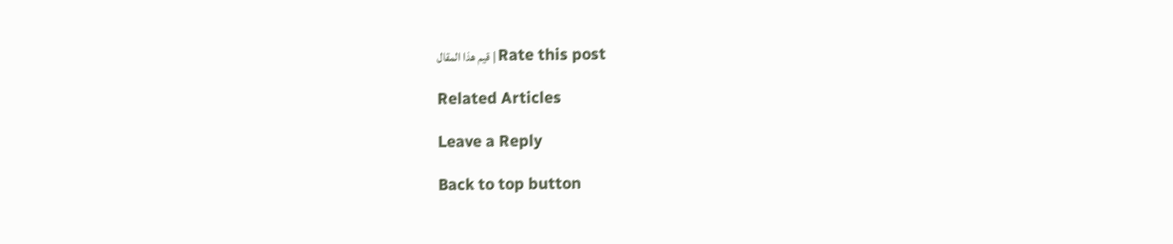قيم هذا المقال | Rate this post

Related Articles

Leave a Reply

Back to top button